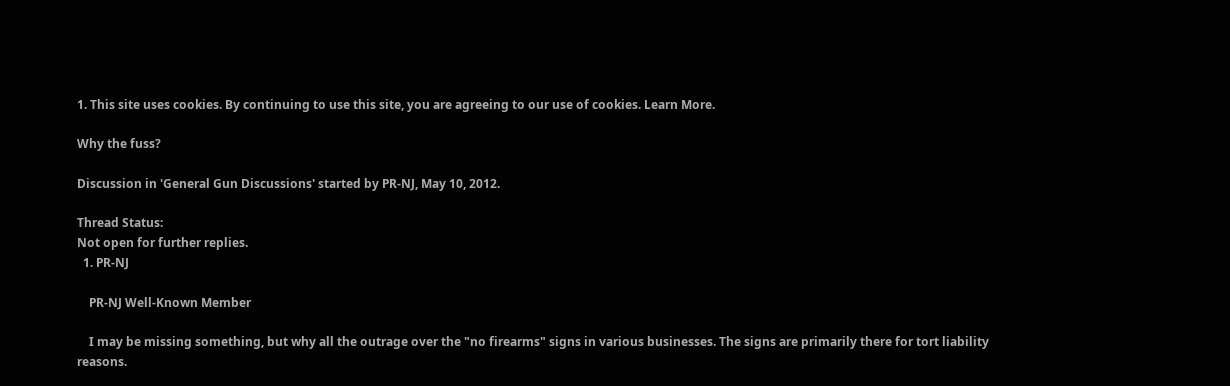1. This site uses cookies. By continuing to use this site, you are agreeing to our use of cookies. Learn More.

Why the fuss?

Discussion in 'General Gun Discussions' started by PR-NJ, May 10, 2012.

Thread Status:
Not open for further replies.
  1. PR-NJ

    PR-NJ Well-Known Member

    I may be missing something, but why all the outrage over the "no firearms" signs in various businesses. The signs are primarily there for tort liability reasons.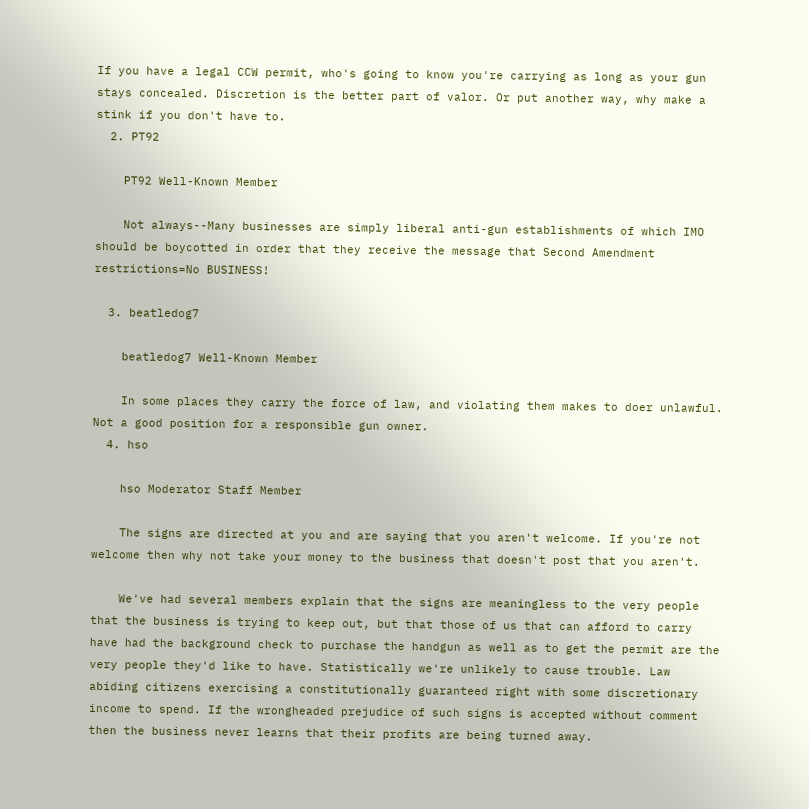If you have a legal CCW permit, who's going to know you're carrying as long as your gun stays concealed. Discretion is the better part of valor. Or put another way, why make a stink if you don't have to.
  2. PT92

    PT92 Well-Known Member

    Not always--Many businesses are simply liberal anti-gun establishments of which IMO should be boycotted in order that they receive the message that Second Amendment restrictions=No BUSINESS!

  3. beatledog7

    beatledog7 Well-Known Member

    In some places they carry the force of law, and violating them makes to doer unlawful. Not a good position for a responsible gun owner.
  4. hso

    hso Moderator Staff Member

    The signs are directed at you and are saying that you aren't welcome. If you're not welcome then why not take your money to the business that doesn't post that you aren't.

    We've had several members explain that the signs are meaningless to the very people that the business is trying to keep out, but that those of us that can afford to carry have had the background check to purchase the handgun as well as to get the permit are the very people they'd like to have. Statistically we're unlikely to cause trouble. Law abiding citizens exercising a constitutionally guaranteed right with some discretionary income to spend. If the wrongheaded prejudice of such signs is accepted without comment then the business never learns that their profits are being turned away.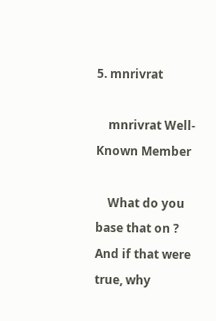5. mnrivrat

    mnrivrat Well-Known Member

    What do you base that on ? And if that were true, why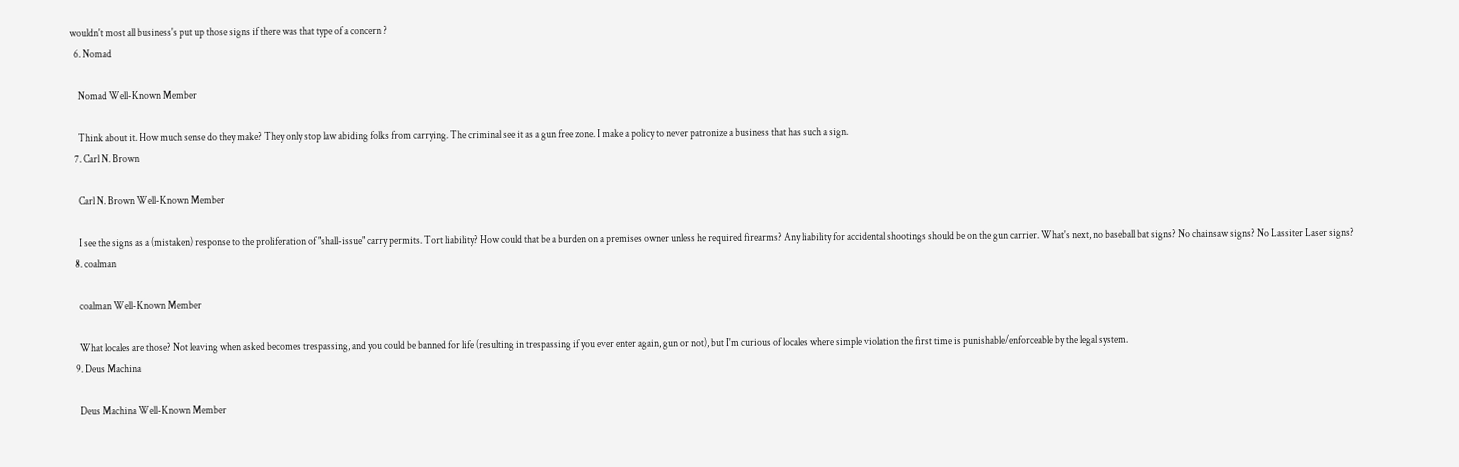wouldn't most all business's put up those signs if there was that type of a concern ?
  6. Nomad

    Nomad Well-Known Member

    Think about it. How much sense do they make? They only stop law abiding folks from carrying. The criminal see it as a gun free zone. I make a policy to never patronize a business that has such a sign.
  7. Carl N. Brown

    Carl N. Brown Well-Known Member

    I see the signs as a (mistaken) response to the proliferation of "shall-issue" carry permits. Tort liability? How could that be a burden on a premises owner unless he required firearms? Any liability for accidental shootings should be on the gun carrier. What's next, no baseball bat signs? No chainsaw signs? No Lassiter Laser signs?
  8. coalman

    coalman Well-Known Member

    What locales are those? Not leaving when asked becomes trespassing, and you could be banned for life (resulting in trespassing if you ever enter again, gun or not), but I'm curious of locales where simple violation the first time is punishable/enforceable by the legal system.
  9. Deus Machina

    Deus Machina Well-Known Member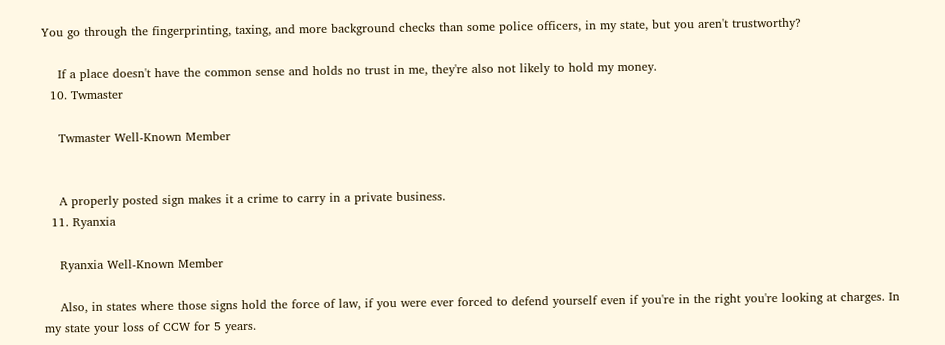You go through the fingerprinting, taxing, and more background checks than some police officers, in my state, but you aren't trustworthy?

    If a place doesn't have the common sense and holds no trust in me, they're also not likely to hold my money.
  10. Twmaster

    Twmaster Well-Known Member


    A properly posted sign makes it a crime to carry in a private business.
  11. Ryanxia

    Ryanxia Well-Known Member

    Also, in states where those signs hold the force of law, if you were ever forced to defend yourself even if you're in the right you're looking at charges. In my state your loss of CCW for 5 years.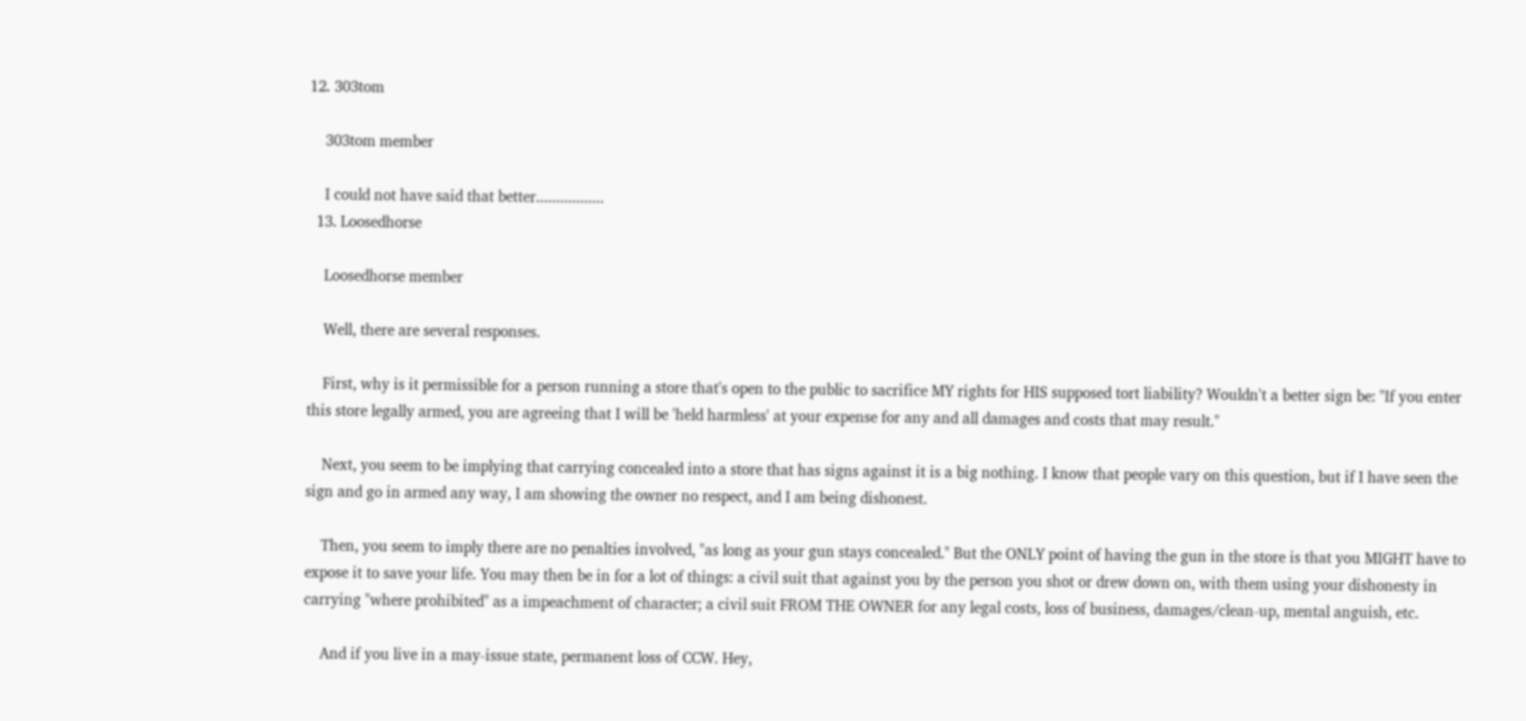12. 303tom

    303tom member

    I could not have said that better.................
  13. Loosedhorse

    Loosedhorse member

    Well, there are several responses.

    First, why is it permissible for a person running a store that's open to the public to sacrifice MY rights for HIS supposed tort liability? Wouldn't a better sign be: "If you enter this store legally armed, you are agreeing that I will be 'held harmless' at your expense for any and all damages and costs that may result."

    Next, you seem to be implying that carrying concealed into a store that has signs against it is a big nothing. I know that people vary on this question, but if I have seen the sign and go in armed any way, I am showing the owner no respect, and I am being dishonest.

    Then, you seem to imply there are no penalties involved, "as long as your gun stays concealed." But the ONLY point of having the gun in the store is that you MIGHT have to expose it to save your life. You may then be in for a lot of things: a civil suit that against you by the person you shot or drew down on, with them using your dishonesty in carrying "where prohibited" as a impeachment of character; a civil suit FROM THE OWNER for any legal costs, loss of business, damages/clean-up, mental anguish, etc.

    And if you live in a may-issue state, permanent loss of CCW. Hey,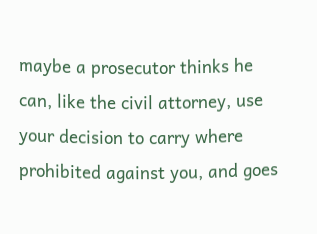maybe a prosecutor thinks he can, like the civil attorney, use your decision to carry where prohibited against you, and goes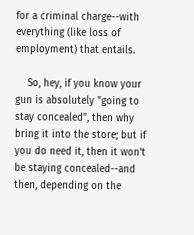for a criminal charge--with everything (like loss of employment) that entails.

    So, hey, if you know your gun is absolutely "going to stay concealed", then why bring it into the store; but if you do need it, then it won't be staying concealed--and then, depending on the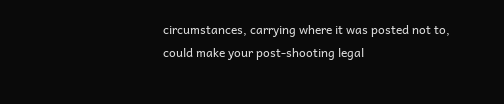circumstances, carrying where it was posted not to, could make your post-shooting legal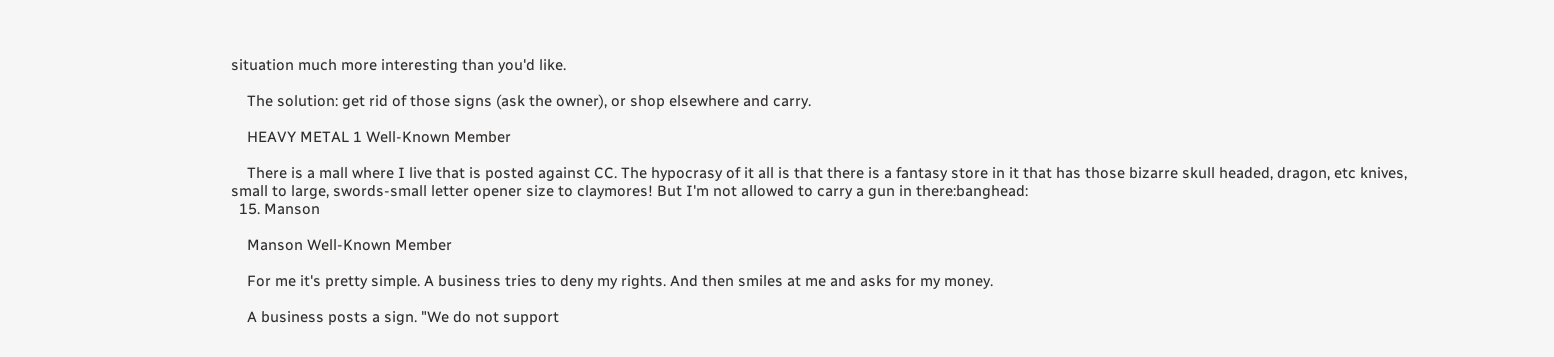situation much more interesting than you'd like.

    The solution: get rid of those signs (ask the owner), or shop elsewhere and carry.

    HEAVY METAL 1 Well-Known Member

    There is a mall where I live that is posted against CC. The hypocrasy of it all is that there is a fantasy store in it that has those bizarre skull headed, dragon, etc knives, small to large, swords-small letter opener size to claymores! But I'm not allowed to carry a gun in there:banghead:
  15. Manson

    Manson Well-Known Member

    For me it's pretty simple. A business tries to deny my rights. And then smiles at me and asks for my money.

    A business posts a sign. "We do not support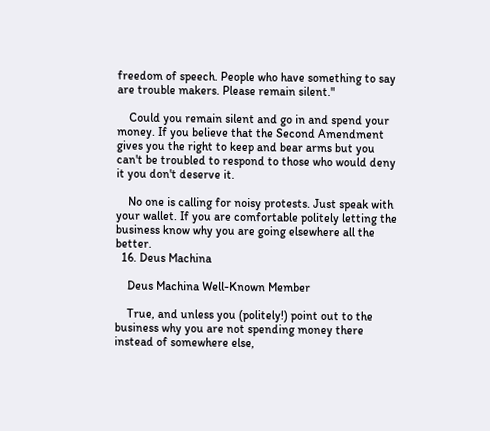freedom of speech. People who have something to say are trouble makers. Please remain silent."

    Could you remain silent and go in and spend your money. If you believe that the Second Amendment gives you the right to keep and bear arms but you can't be troubled to respond to those who would deny it you don't deserve it.

    No one is calling for noisy protests. Just speak with your wallet. If you are comfortable politely letting the business know why you are going elsewhere all the better.
  16. Deus Machina

    Deus Machina Well-Known Member

    True, and unless you (politely!) point out to the business why you are not spending money there instead of somewhere else,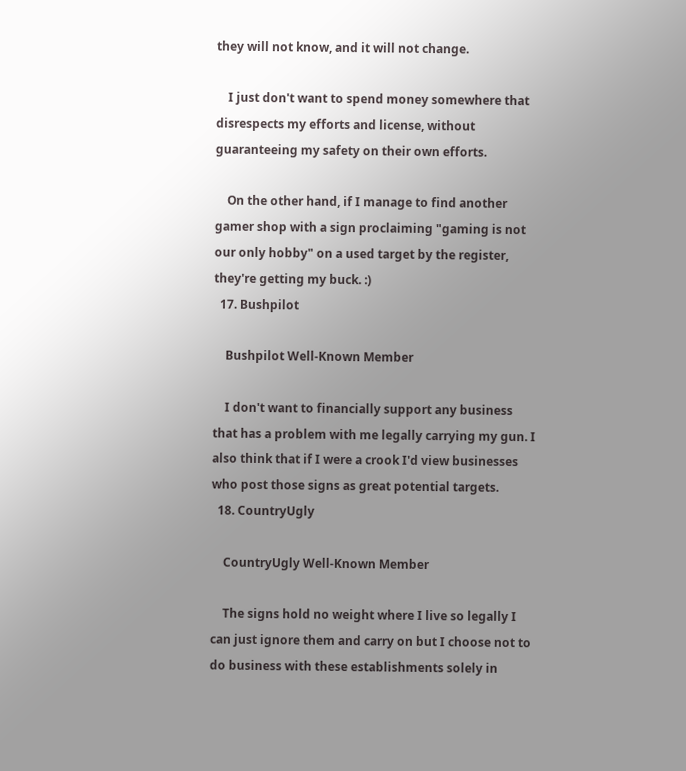they will not know, and it will not change.

    I just don't want to spend money somewhere that disrespects my efforts and license, without guaranteeing my safety on their own efforts.

    On the other hand, if I manage to find another gamer shop with a sign proclaiming "gaming is not our only hobby" on a used target by the register, they're getting my buck. :)
  17. Bushpilot

    Bushpilot Well-Known Member

    I don't want to financially support any business that has a problem with me legally carrying my gun. I also think that if I were a crook I'd view businesses who post those signs as great potential targets.
  18. CountryUgly

    CountryUgly Well-Known Member

    The signs hold no weight where I live so legally I can just ignore them and carry on but I choose not to do business with these establishments solely in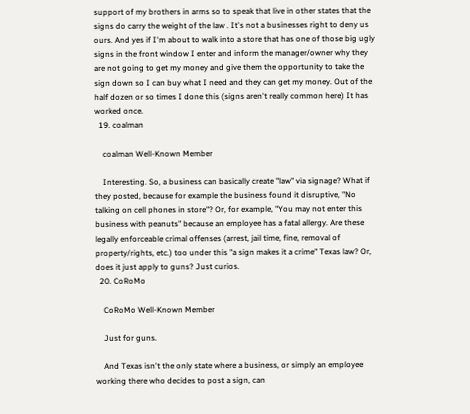support of my brothers in arms so to speak that live in other states that the signs do carry the weight of the law . It's not a businesses right to deny us ours. And yes if I'm about to walk into a store that has one of those big ugly signs in the front window I enter and inform the manager/owner why they are not going to get my money and give them the opportunity to take the sign down so I can buy what I need and they can get my money. Out of the half dozen or so times I done this (signs aren't really common here) It has worked once.
  19. coalman

    coalman Well-Known Member

    Interesting. So, a business can basically create "law" via signage? What if they posted, because for example the business found it disruptive, "No talking on cell phones in store"? Or, for example, "You may not enter this business with peanuts" because an employee has a fatal allergy. Are these legally enforceable crimal offenses (arrest, jail time, fine, removal of property/rights, etc.) too under this "a sign makes it a crime" Texas law? Or, does it just apply to guns? Just curios.
  20. CoRoMo

    CoRoMo Well-Known Member

    Just for guns.

    And Texas isn't the only state where a business, or simply an employee working there who decides to post a sign, can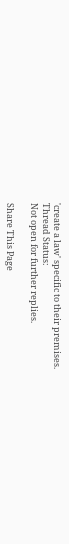'create a law' specific to their premises.
Thread Status:
Not open for further replies.

Share This Page